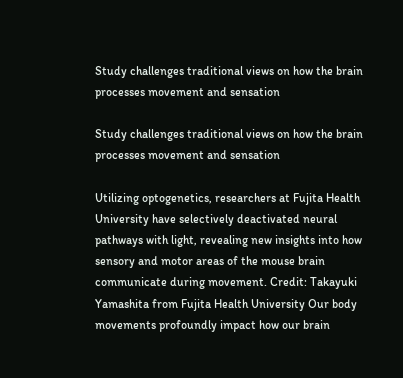Study challenges traditional views on how the brain processes movement and sensation

Study challenges traditional views on how the brain processes movement and sensation

Utilizing optogenetics, researchers at Fujita Health University have selectively deactivated neural pathways with light, revealing new insights into how sensory and motor areas of the mouse brain communicate during movement. Credit: Takayuki Yamashita from Fujita Health University Our body movements profoundly impact how our brain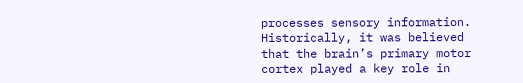processes sensory information. Historically, it was believed that the brain’s primary motor cortex played a key role in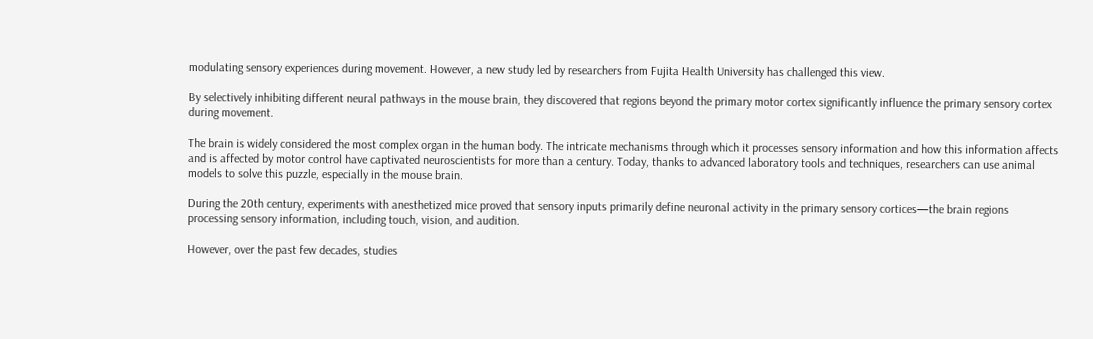modulating sensory experiences during movement. However, a new study led by researchers from Fujita Health University has challenged this view.

By selectively inhibiting different neural pathways in the mouse brain, they discovered that regions beyond the primary motor cortex significantly influence the primary sensory cortex during movement.

The brain is widely considered the most complex organ in the human body. The intricate mechanisms through which it processes sensory information and how this information affects and is affected by motor control have captivated neuroscientists for more than a century. Today, thanks to advanced laboratory tools and techniques, researchers can use animal models to solve this puzzle, especially in the mouse brain.

During the 20th century, experiments with anesthetized mice proved that sensory inputs primarily define neuronal activity in the primary sensory cortices—the brain regions processing sensory information, including touch, vision, and audition.

However, over the past few decades, studies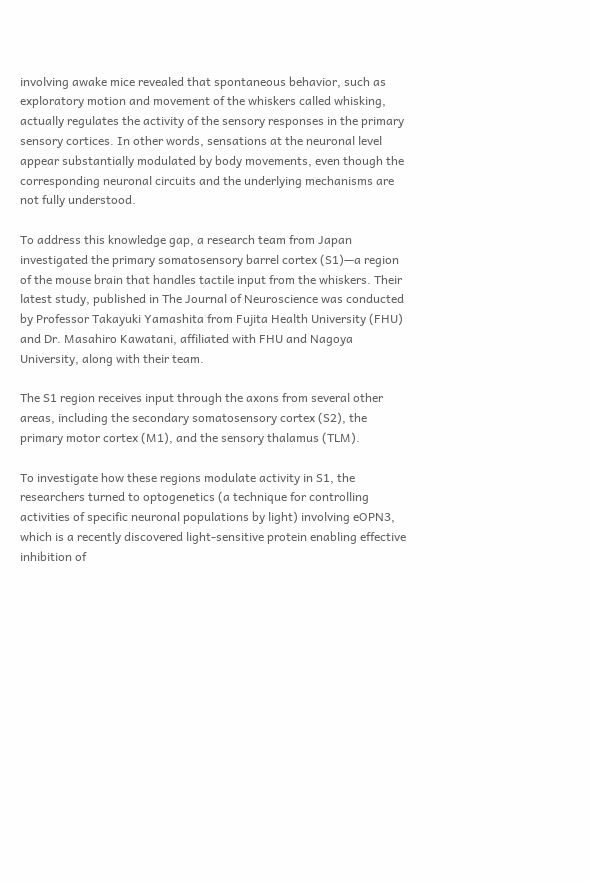involving awake mice revealed that spontaneous behavior, such as exploratory motion and movement of the whiskers called whisking, actually regulates the activity of the sensory responses in the primary sensory cortices. In other words, sensations at the neuronal level appear substantially modulated by body movements, even though the corresponding neuronal circuits and the underlying mechanisms are not fully understood.

To address this knowledge gap, a research team from Japan investigated the primary somatosensory barrel cortex (S1)—a region of the mouse brain that handles tactile input from the whiskers. Their latest study, published in The Journal of Neuroscience was conducted by Professor Takayuki Yamashita from Fujita Health University (FHU) and Dr. Masahiro Kawatani, affiliated with FHU and Nagoya University, along with their team.

The S1 region receives input through the axons from several other areas, including the secondary somatosensory cortex (S2), the primary motor cortex (M1), and the sensory thalamus (TLM).

To investigate how these regions modulate activity in S1, the researchers turned to optogenetics (a technique for controlling activities of specific neuronal populations by light) involving eOPN3, which is a recently discovered light-sensitive protein enabling effective inhibition of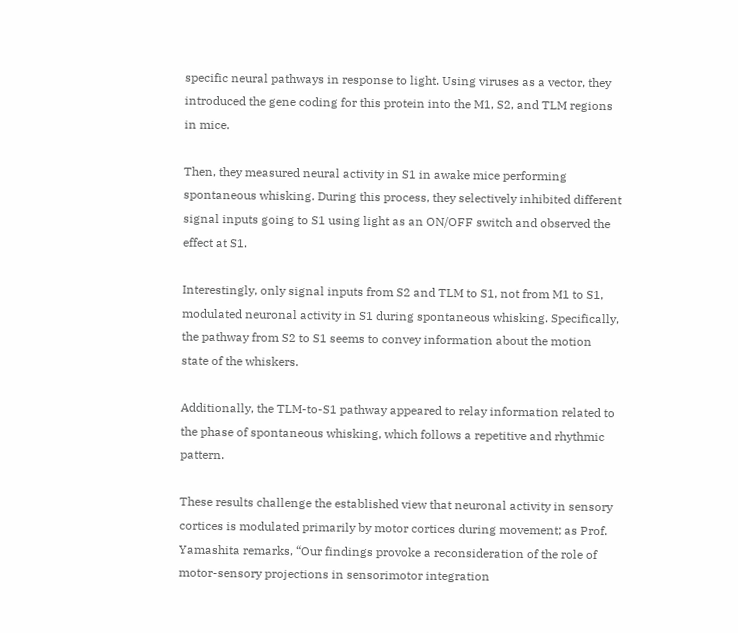specific neural pathways in response to light. Using viruses as a vector, they introduced the gene coding for this protein into the M1, S2, and TLM regions in mice.

Then, they measured neural activity in S1 in awake mice performing spontaneous whisking. During this process, they selectively inhibited different signal inputs going to S1 using light as an ON/OFF switch and observed the effect at S1.

Interestingly, only signal inputs from S2 and TLM to S1, not from M1 to S1, modulated neuronal activity in S1 during spontaneous whisking. Specifically, the pathway from S2 to S1 seems to convey information about the motion state of the whiskers.

Additionally, the TLM-to-S1 pathway appeared to relay information related to the phase of spontaneous whisking, which follows a repetitive and rhythmic pattern.

These results challenge the established view that neuronal activity in sensory cortices is modulated primarily by motor cortices during movement; as Prof. Yamashita remarks, “Our findings provoke a reconsideration of the role of motor-sensory projections in sensorimotor integration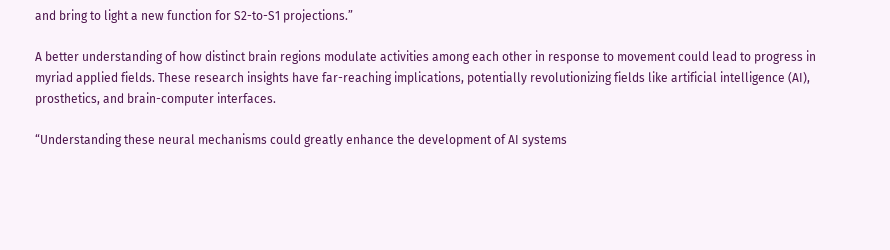and bring to light a new function for S2-to-S1 projections.”

A better understanding of how distinct brain regions modulate activities among each other in response to movement could lead to progress in myriad applied fields. These research insights have far-reaching implications, potentially revolutionizing fields like artificial intelligence (AI), prosthetics, and brain-computer interfaces.

“Understanding these neural mechanisms could greatly enhance the development of AI systems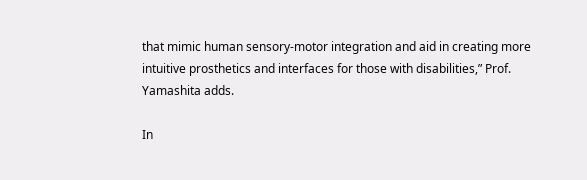that mimic human sensory-motor integration and aid in creating more intuitive prosthetics and interfaces for those with disabilities,” Prof. Yamashita adds.

In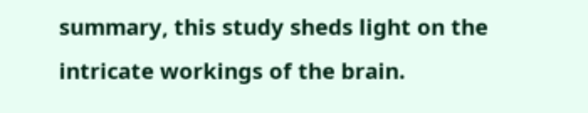summary, this study sheds light on the intricate workings of the brain.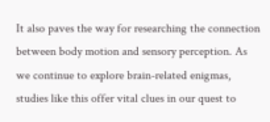It also paves the way for researching the connection between body motion and sensory perception. As we continue to explore brain-related enigmas, studies like this offer vital clues in our quest to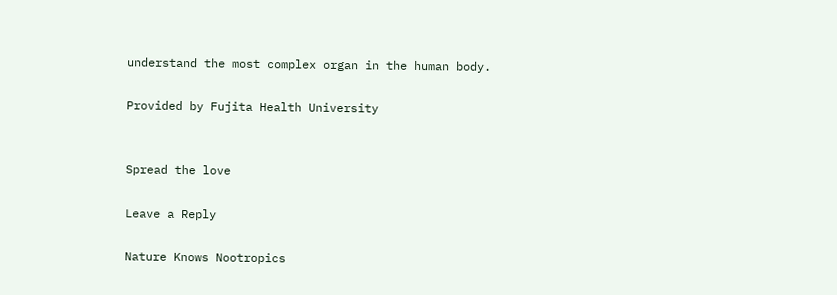understand the most complex organ in the human body.

Provided by Fujita Health University


Spread the love

Leave a Reply

Nature Knows Nootropics